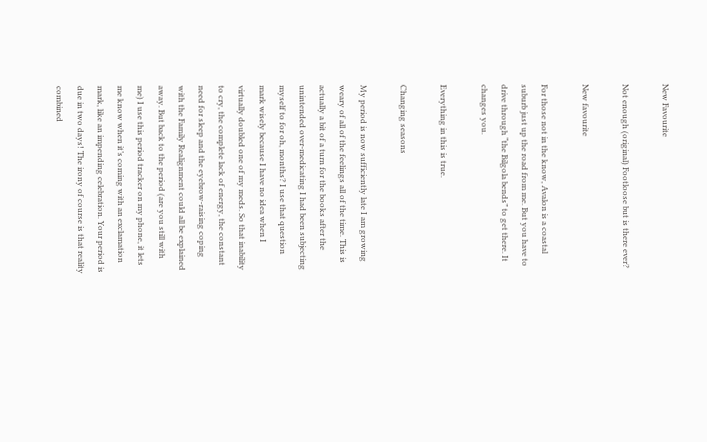New Favourite

Not enough (original) Footloose but is there ever?

New favourite

For those not in the know, Avalon is a coastal suburb just up the road from me. But you have to drive through “the Bilgola bends” to get there. It changes you.

Everything in this is true.

Changing seasons

My period is now sufficiently late I am growing weary of all of the feelings all of the time. This is actually a bit of a turn for the books after the unintended over-medicating I had been subjecting myself to for oh, months? I use that question mark wisely because I have no idea when I virtually doubled one of my meds. So that inability to cry, the complete lack of energy, the constant need for sleep and the eyebrow-raising coping with the Family Realignment could all be explained away. But back to the period (are you still with me) I use this period tracker on my phone, it lets me know when it’s coming with an exclamation mark, like an impending celebration. Your period is due in two days! The irony of course is that reality combined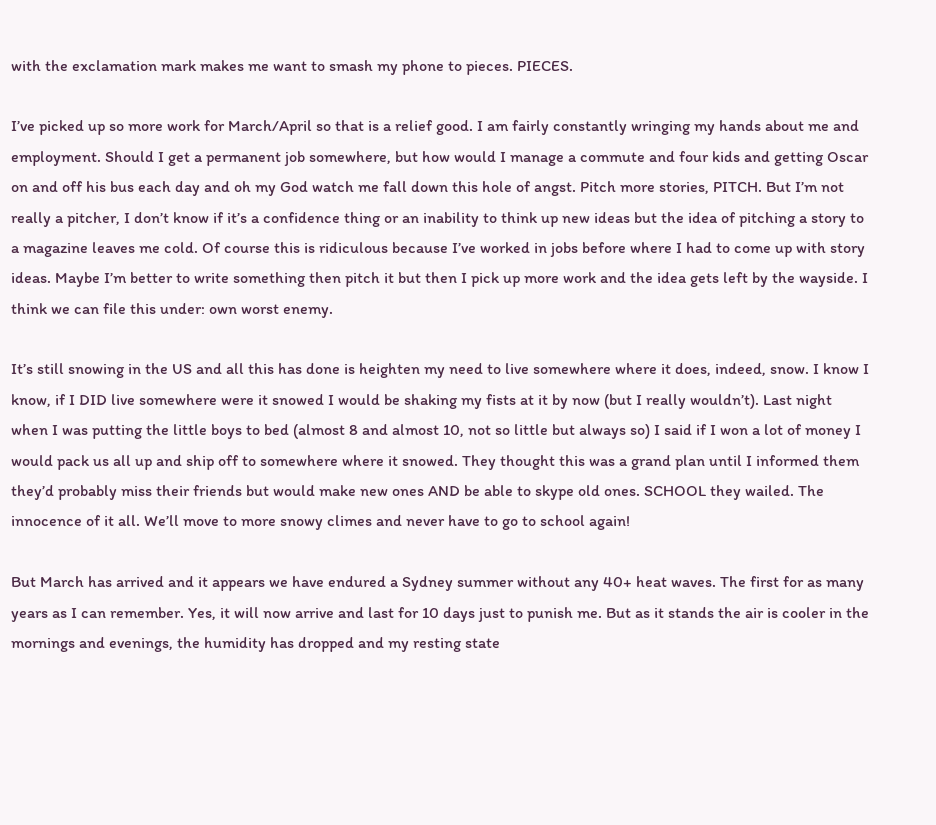with the exclamation mark makes me want to smash my phone to pieces. PIECES.

I’ve picked up so more work for March/April so that is a relief good. I am fairly constantly wringing my hands about me and employment. Should I get a permanent job somewhere, but how would I manage a commute and four kids and getting Oscar on and off his bus each day and oh my God watch me fall down this hole of angst. Pitch more stories, PITCH. But I’m not really a pitcher, I don’t know if it’s a confidence thing or an inability to think up new ideas but the idea of pitching a story to a magazine leaves me cold. Of course this is ridiculous because I’ve worked in jobs before where I had to come up with story ideas. Maybe I’m better to write something then pitch it but then I pick up more work and the idea gets left by the wayside. I think we can file this under: own worst enemy.

It’s still snowing in the US and all this has done is heighten my need to live somewhere where it does, indeed, snow. I know I know, if I DID live somewhere were it snowed I would be shaking my fists at it by now (but I really wouldn’t). Last night when I was putting the little boys to bed (almost 8 and almost 10, not so little but always so) I said if I won a lot of money I would pack us all up and ship off to somewhere where it snowed. They thought this was a grand plan until I informed them they’d probably miss their friends but would make new ones AND be able to skype old ones. SCHOOL they wailed. The innocence of it all. We’ll move to more snowy climes and never have to go to school again!

But March has arrived and it appears we have endured a Sydney summer without any 40+ heat waves. The first for as many years as I can remember. Yes, it will now arrive and last for 10 days just to punish me. But as it stands the air is cooler in the mornings and evenings, the humidity has dropped and my resting state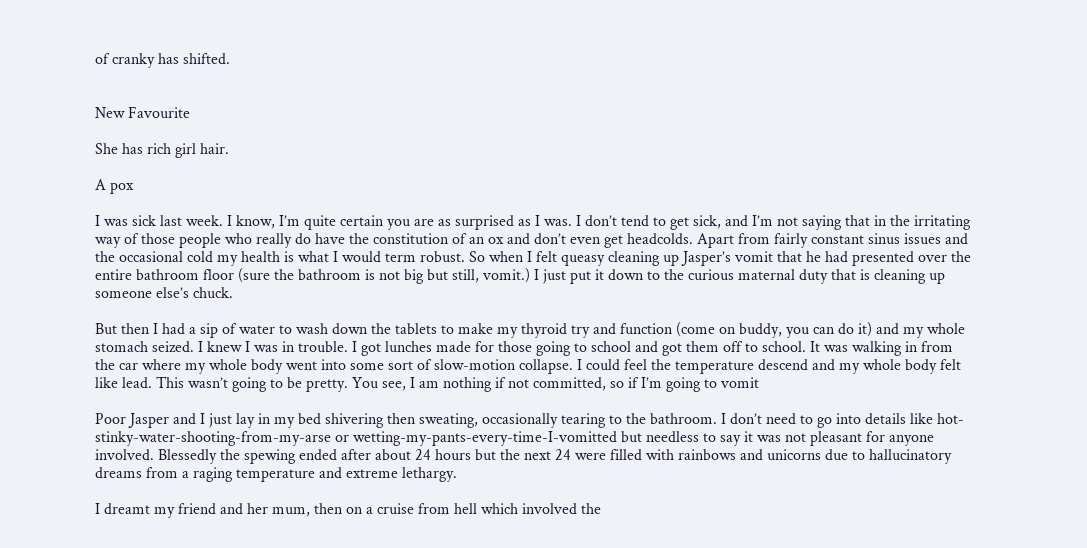of cranky has shifted.


New Favourite

She has rich girl hair.

A pox

I was sick last week. I know, I’m quite certain you are as surprised as I was. I don’t tend to get sick, and I’m not saying that in the irritating way of those people who really do have the constitution of an ox and don’t even get headcolds. Apart from fairly constant sinus issues and the occasional cold my health is what I would term robust. So when I felt queasy cleaning up Jasper’s vomit that he had presented over the entire bathroom floor (sure the bathroom is not big but still, vomit.) I just put it down to the curious maternal duty that is cleaning up someone else’s chuck.

But then I had a sip of water to wash down the tablets to make my thyroid try and function (come on buddy, you can do it) and my whole stomach seized. I knew I was in trouble. I got lunches made for those going to school and got them off to school. It was walking in from the car where my whole body went into some sort of slow-motion collapse. I could feel the temperature descend and my whole body felt like lead. This wasn’t going to be pretty. You see, I am nothing if not committed, so if I’m going to vomit

Poor Jasper and I just lay in my bed shivering then sweating, occasionally tearing to the bathroom. I don’t need to go into details like hot-stinky-water-shooting-from-my-arse or wetting-my-pants-every-time-I-vomitted but needless to say it was not pleasant for anyone involved. Blessedly the spewing ended after about 24 hours but the next 24 were filled with rainbows and unicorns due to hallucinatory dreams from a raging temperature and extreme lethargy.

I dreamt my friend and her mum, then on a cruise from hell which involved the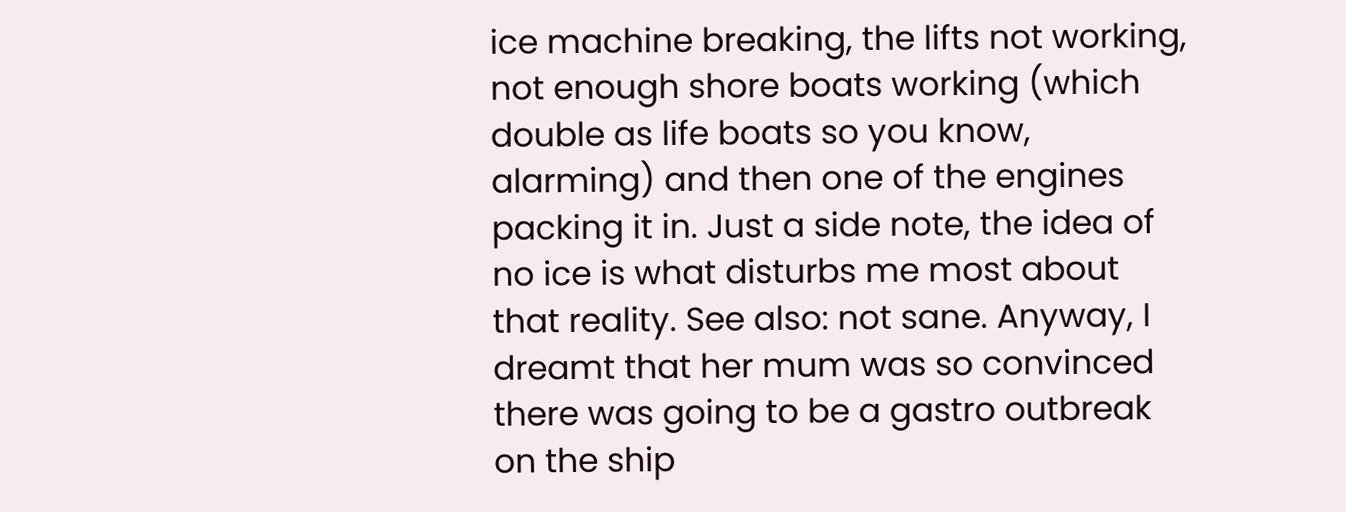ice machine breaking, the lifts not working, not enough shore boats working (which double as life boats so you know, alarming) and then one of the engines packing it in. Just a side note, the idea of no ice is what disturbs me most about that reality. See also: not sane. Anyway, I dreamt that her mum was so convinced there was going to be a gastro outbreak on the ship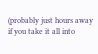(probably just hours away if you take it all into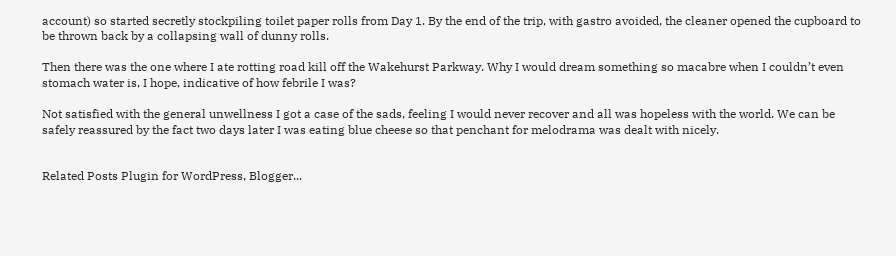account) so started secretly stockpiling toilet paper rolls from Day 1. By the end of the trip, with gastro avoided, the cleaner opened the cupboard to be thrown back by a collapsing wall of dunny rolls.

Then there was the one where I ate rotting road kill off the Wakehurst Parkway. Why I would dream something so macabre when I couldn’t even stomach water is, I hope, indicative of how febrile I was?

Not satisfied with the general unwellness I got a case of the sads, feeling I would never recover and all was hopeless with the world. We can be safely reassured by the fact two days later I was eating blue cheese so that penchant for melodrama was dealt with nicely.


Related Posts Plugin for WordPress, Blogger...